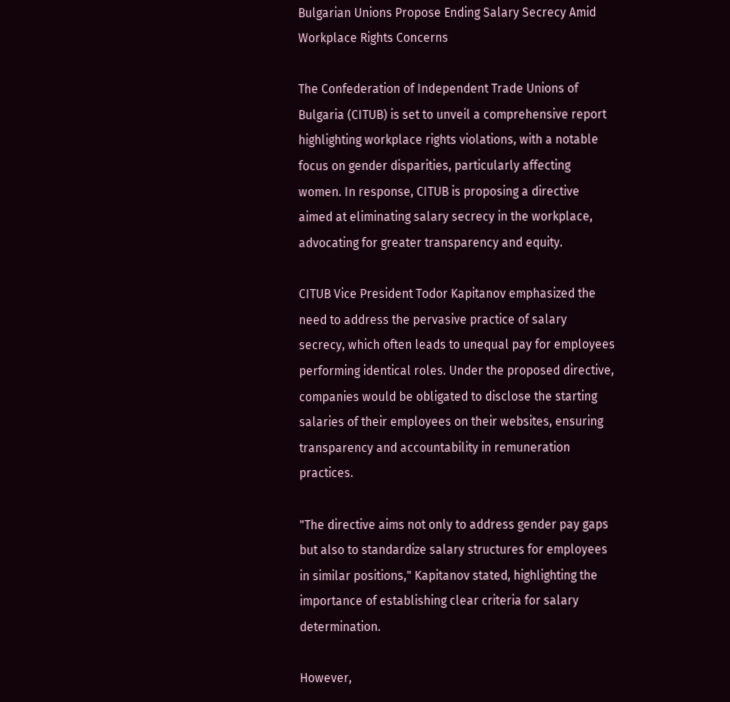Bulgarian Unions Propose Ending Salary Secrecy Amid Workplace Rights Concerns

The Confederation of Independent Trade Unions of Bulgaria (CITUB) is set to unveil a comprehensive report highlighting workplace rights violations, with a notable focus on gender disparities, particularly affecting women. In response, CITUB is proposing a directive aimed at eliminating salary secrecy in the workplace, advocating for greater transparency and equity.

CITUB Vice President Todor Kapitanov emphasized the need to address the pervasive practice of salary secrecy, which often leads to unequal pay for employees performing identical roles. Under the proposed directive, companies would be obligated to disclose the starting salaries of their employees on their websites, ensuring transparency and accountability in remuneration practices.

"The directive aims not only to address gender pay gaps but also to standardize salary structures for employees in similar positions," Kapitanov stated, highlighting the importance of establishing clear criteria for salary determination.

However,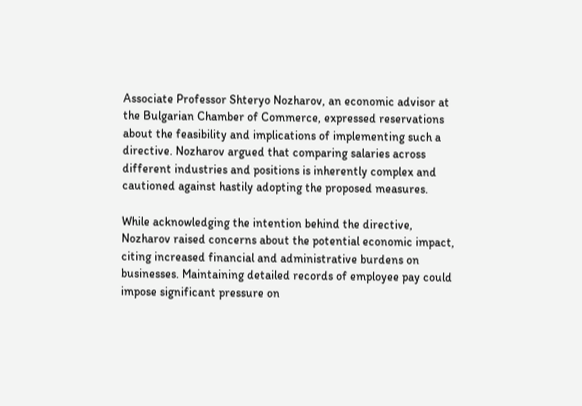Associate Professor Shteryo Nozharov, an economic advisor at the Bulgarian Chamber of Commerce, expressed reservations about the feasibility and implications of implementing such a directive. Nozharov argued that comparing salaries across different industries and positions is inherently complex and cautioned against hastily adopting the proposed measures.

While acknowledging the intention behind the directive, Nozharov raised concerns about the potential economic impact, citing increased financial and administrative burdens on businesses. Maintaining detailed records of employee pay could impose significant pressure on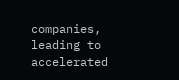companies, leading to accelerated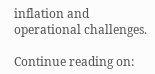inflation and operational challenges.

Continue reading on: